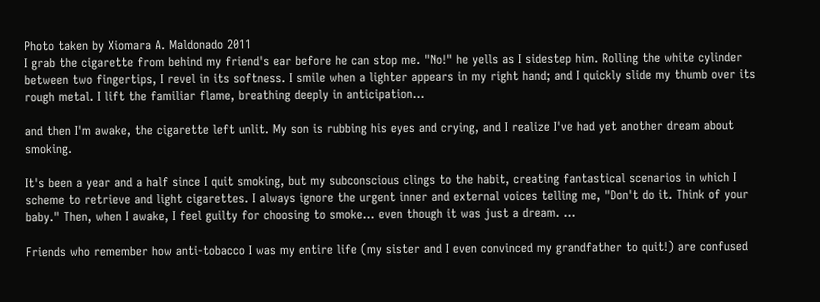Photo taken by Xiomara A. Maldonado 2011
I grab the cigarette from behind my friend's ear before he can stop me. "No!" he yells as I sidestep him. Rolling the white cylinder between two fingertips, I revel in its softness. I smile when a lighter appears in my right hand; and I quickly slide my thumb over its rough metal. I lift the familiar flame, breathing deeply in anticipation...

and then I'm awake, the cigarette left unlit. My son is rubbing his eyes and crying, and I realize I've had yet another dream about smoking.

It's been a year and a half since I quit smoking, but my subconscious clings to the habit, creating fantastical scenarios in which I scheme to retrieve and light cigarettes. I always ignore the urgent inner and external voices telling me, "Don't do it. Think of your baby." Then, when I awake, I feel guilty for choosing to smoke... even though it was just a dream. ...

Friends who remember how anti-tobacco I was my entire life (my sister and I even convinced my grandfather to quit!) are confused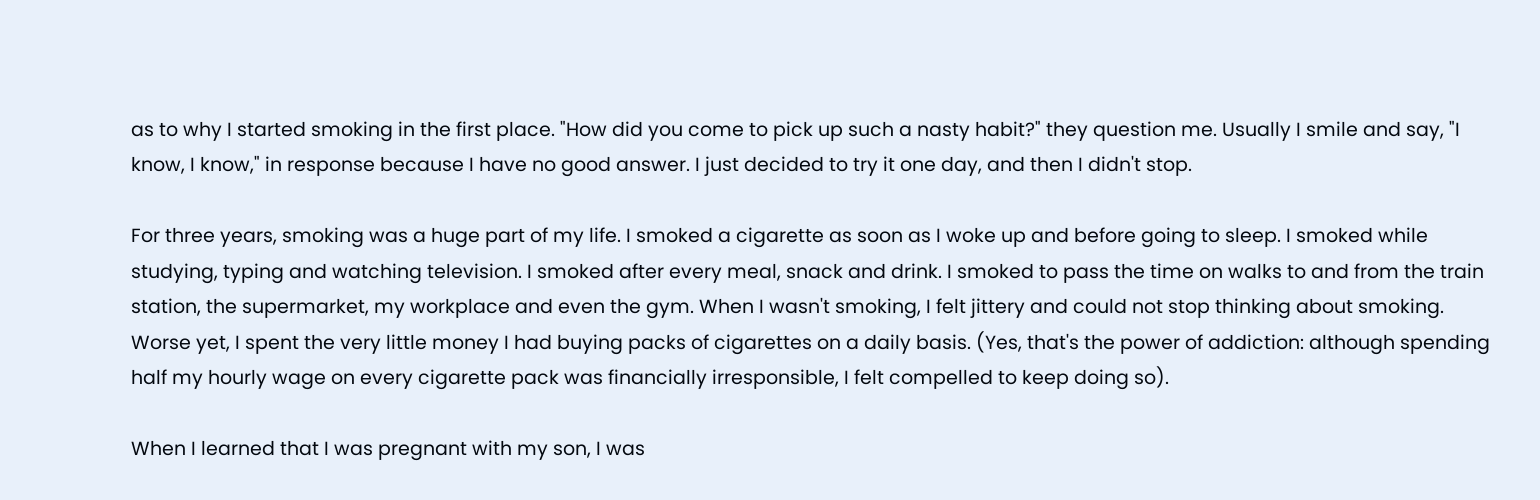as to why I started smoking in the first place. "How did you come to pick up such a nasty habit?" they question me. Usually I smile and say, "I know, I know," in response because I have no good answer. I just decided to try it one day, and then I didn't stop.

For three years, smoking was a huge part of my life. I smoked a cigarette as soon as I woke up and before going to sleep. I smoked while studying, typing and watching television. I smoked after every meal, snack and drink. I smoked to pass the time on walks to and from the train station, the supermarket, my workplace and even the gym. When I wasn't smoking, I felt jittery and could not stop thinking about smoking. Worse yet, I spent the very little money I had buying packs of cigarettes on a daily basis. (Yes, that's the power of addiction: although spending half my hourly wage on every cigarette pack was financially irresponsible, I felt compelled to keep doing so).

When I learned that I was pregnant with my son, I was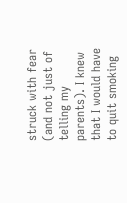struck with fear (and not just of telling my parents). I knew that I would have to quit smoking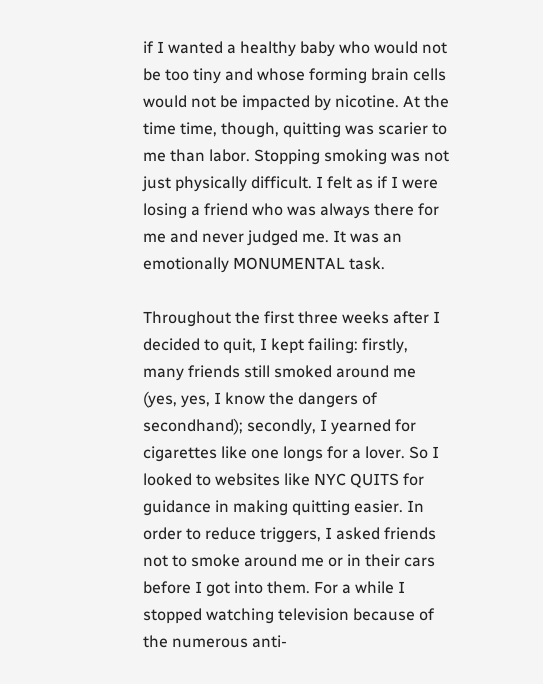if I wanted a healthy baby who would not be too tiny and whose forming brain cells would not be impacted by nicotine. At the time time, though, quitting was scarier to me than labor. Stopping smoking was not just physically difficult. I felt as if I were losing a friend who was always there for me and never judged me. It was an emotionally MONUMENTAL task.

Throughout the first three weeks after I decided to quit, I kept failing: firstly, many friends still smoked around me (yes, yes, I know the dangers of secondhand); secondly, I yearned for cigarettes like one longs for a lover. So I looked to websites like NYC QUITS for guidance in making quitting easier. In order to reduce triggers, I asked friends not to smoke around me or in their cars before I got into them. For a while I stopped watching television because of the numerous anti-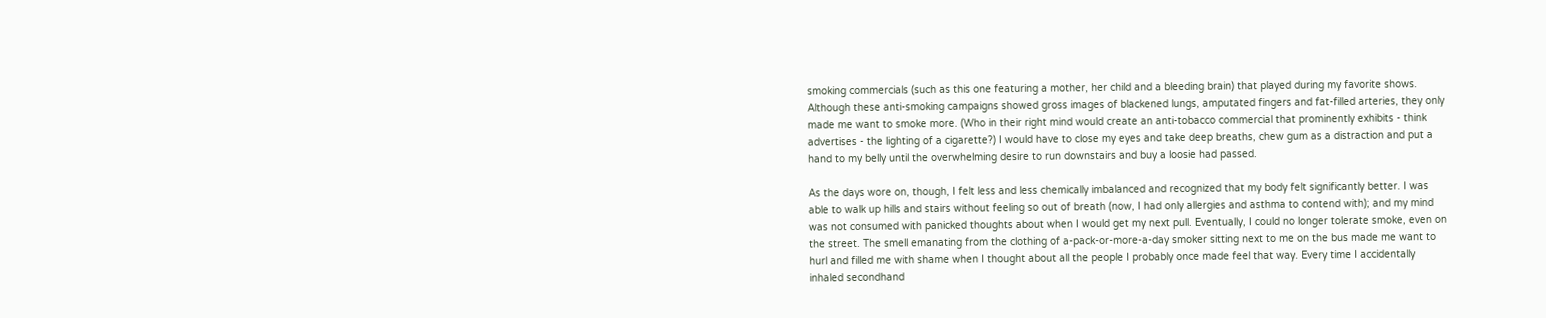smoking commercials (such as this one featuring a mother, her child and a bleeding brain) that played during my favorite shows. Although these anti-smoking campaigns showed gross images of blackened lungs, amputated fingers and fat-filled arteries, they only made me want to smoke more. (Who in their right mind would create an anti-tobacco commercial that prominently exhibits - think advertises - the lighting of a cigarette?) I would have to close my eyes and take deep breaths, chew gum as a distraction and put a hand to my belly until the overwhelming desire to run downstairs and buy a loosie had passed.

As the days wore on, though, I felt less and less chemically imbalanced and recognized that my body felt significantly better. I was able to walk up hills and stairs without feeling so out of breath (now, I had only allergies and asthma to contend with); and my mind was not consumed with panicked thoughts about when I would get my next pull. Eventually, I could no longer tolerate smoke, even on the street. The smell emanating from the clothing of a-pack-or-more-a-day smoker sitting next to me on the bus made me want to hurl and filled me with shame when I thought about all the people I probably once made feel that way. Every time I accidentally inhaled secondhand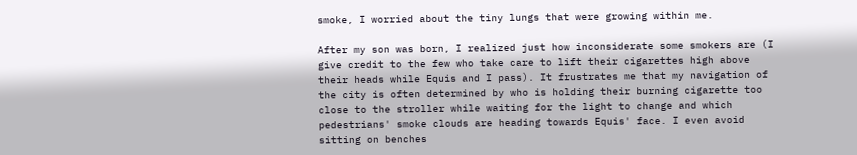smoke, I worried about the tiny lungs that were growing within me.

After my son was born, I realized just how inconsiderate some smokers are (I give credit to the few who take care to lift their cigarettes high above their heads while Equis and I pass). It frustrates me that my navigation of the city is often determined by who is holding their burning cigarette too close to the stroller while waiting for the light to change and which pedestrians' smoke clouds are heading towards Equis' face. I even avoid sitting on benches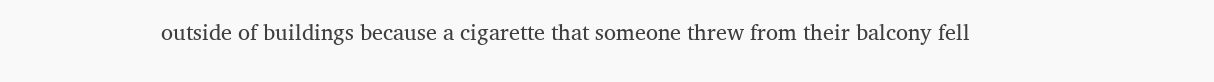outside of buildings because a cigarette that someone threw from their balcony fell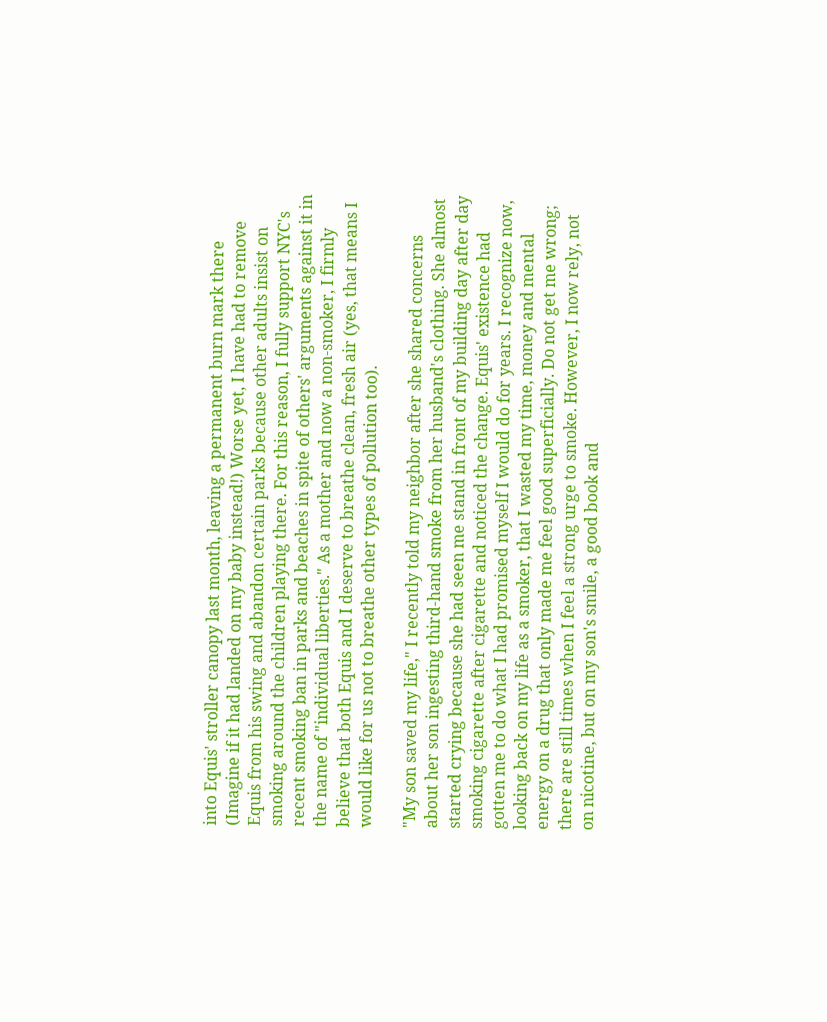into Equis' stroller canopy last month, leaving a permanent burn mark there (Imagine if it had landed on my baby instead!) Worse yet, I have had to remove Equis from his swing and abandon certain parks because other adults insist on smoking around the children playing there. For this reason, I fully support NYC's recent smoking ban in parks and beaches in spite of others' arguments against it in the name of "individual liberties." As a mother and now a non-smoker, I firmly believe that both Equis and I deserve to breathe clean, fresh air (yes, that means I would like for us not to breathe other types of pollution too).

"My son saved my life," I recently told my neighbor after she shared concerns about her son ingesting third-hand smoke from her husband's clothing. She almost started crying because she had seen me stand in front of my building day after day smoking cigarette after cigarette and noticed the change. Equis' existence had gotten me to do what I had promised myself I would do for years. I recognize now, looking back on my life as a smoker, that I wasted my time, money and mental energy on a drug that only made me feel good superficially. Do not get me wrong; there are still times when I feel a strong urge to smoke. However, I now rely, not on nicotine, but on my son's smile, a good book and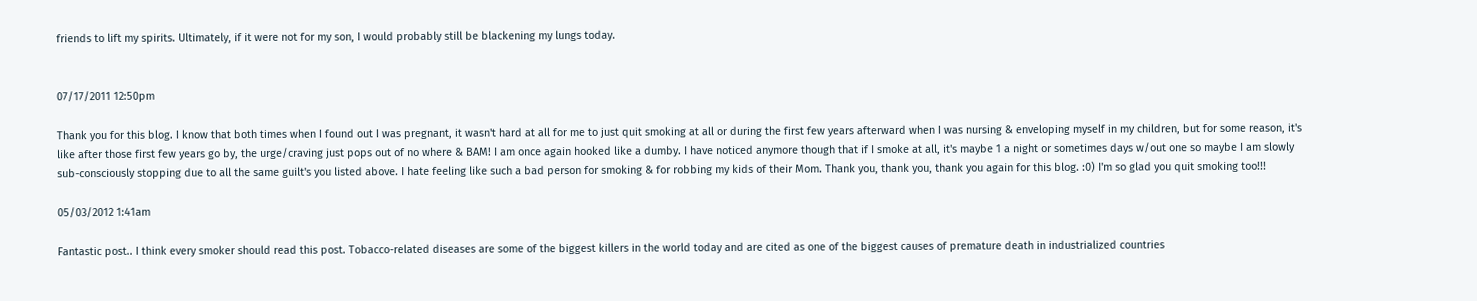friends to lift my spirits. Ultimately, if it were not for my son, I would probably still be blackening my lungs today.


07/17/2011 12:50pm

Thank you for this blog. I know that both times when I found out I was pregnant, it wasn't hard at all for me to just quit smoking at all or during the first few years afterward when I was nursing & enveloping myself in my children, but for some reason, it's like after those first few years go by, the urge/craving just pops out of no where & BAM! I am once again hooked like a dumby. I have noticed anymore though that if I smoke at all, it's maybe 1 a night or sometimes days w/out one so maybe I am slowly sub-consciously stopping due to all the same guilt's you listed above. I hate feeling like such a bad person for smoking & for robbing my kids of their Mom. Thank you, thank you, thank you again for this blog. :0) I'm so glad you quit smoking too!!!

05/03/2012 1:41am

Fantastic post.. I think every smoker should read this post. Tobacco-related diseases are some of the biggest killers in the world today and are cited as one of the biggest causes of premature death in industrialized countries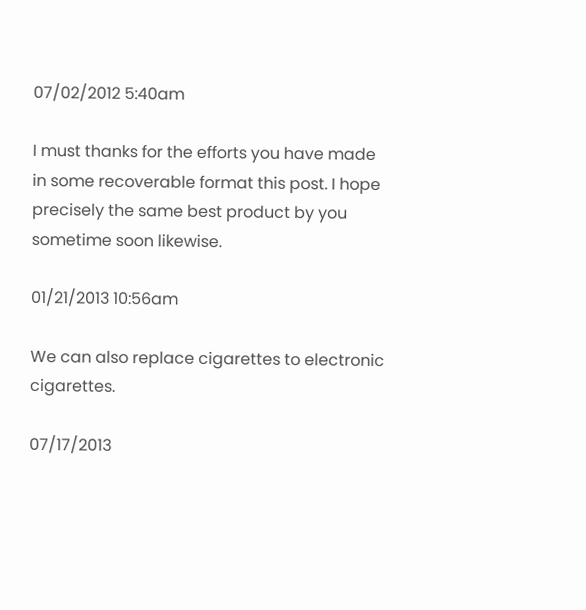07/02/2012 5:40am

I must thanks for the efforts you have made in some recoverable format this post. I hope precisely the same best product by you sometime soon likewise.

01/21/2013 10:56am

We can also replace cigarettes to electronic cigarettes.

07/17/2013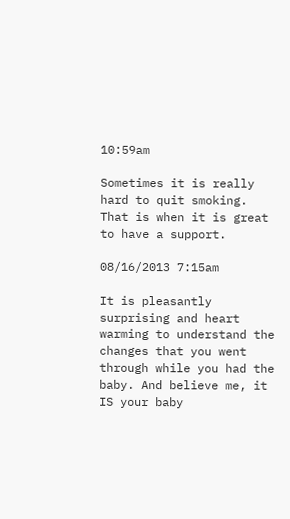10:59am

Sometimes it is really hard to quit smoking. That is when it is great to have a support.

08/16/2013 7:15am

It is pleasantly surprising and heart warming to understand the changes that you went through while you had the baby. And believe me, it IS your baby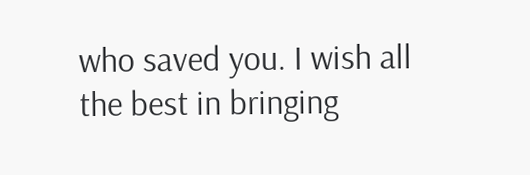who saved you. I wish all the best in bringing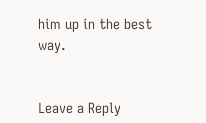him up in the best way.


Leave a Reply